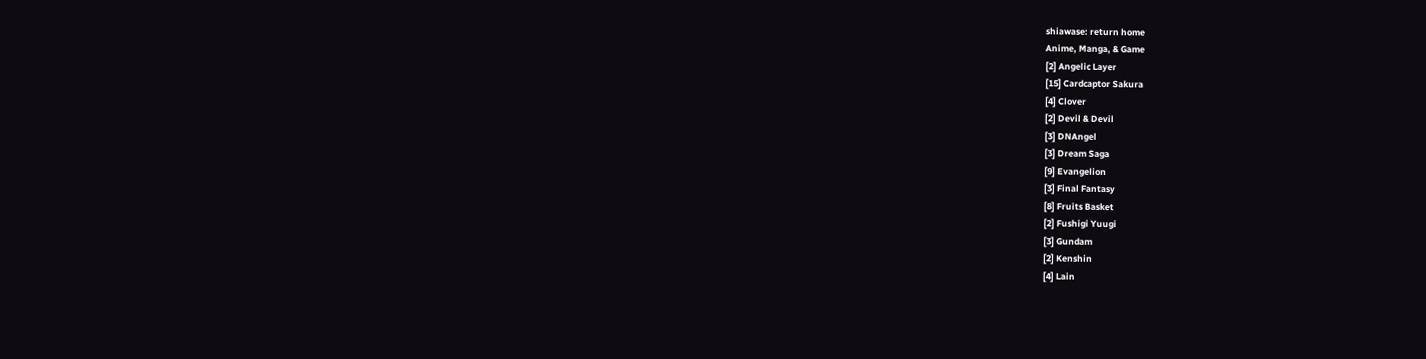shiawase: return home
Anime, Manga, & Game
[2] Angelic Layer
[15] Cardcaptor Sakura
[4] Clover
[2] Devil & Devil
[3] DNAngel
[3] Dream Saga
[9] Evangelion
[3] Final Fantasy
[8] Fruits Basket
[2] Fushigi Yuugi
[3] Gundam
[2] Kenshin
[4] Lain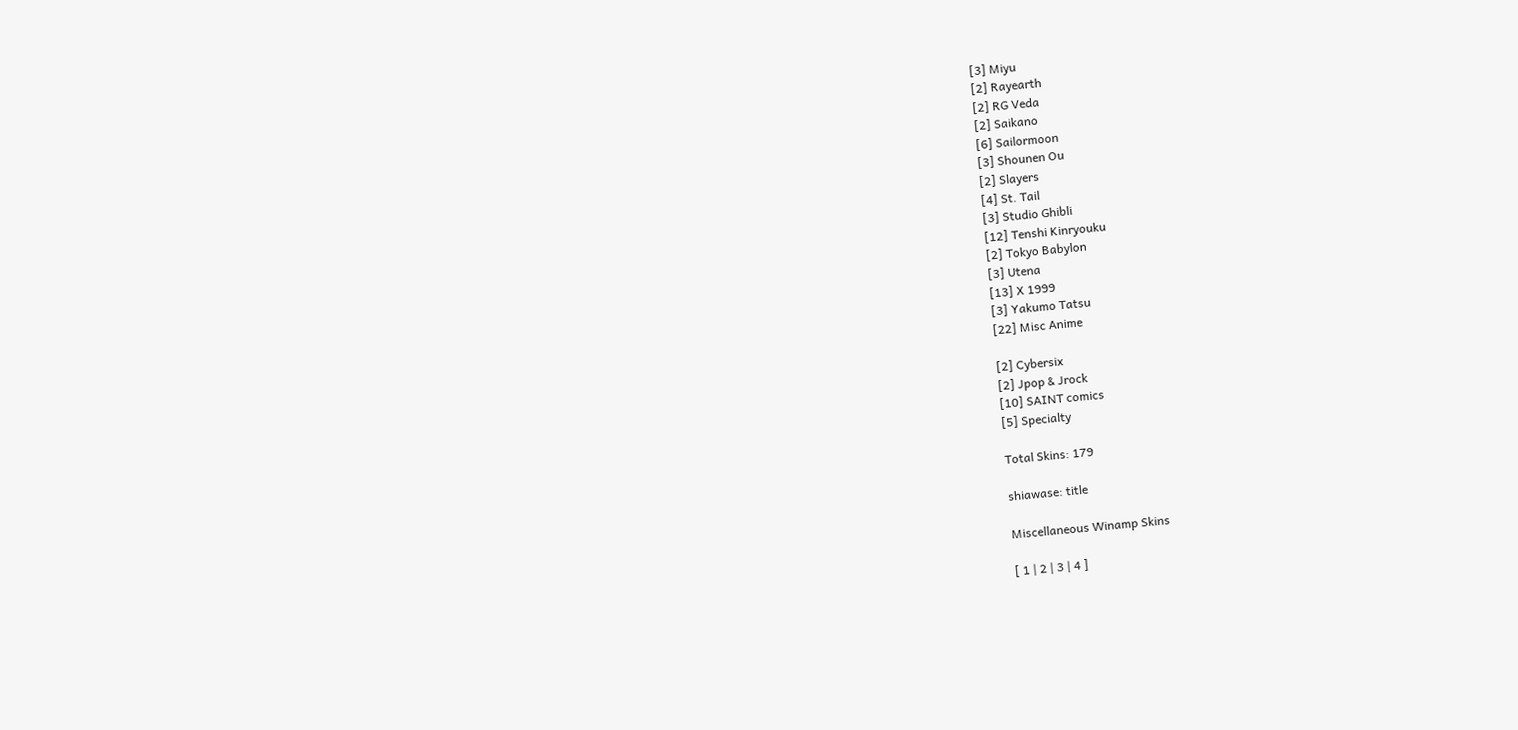[3] Miyu
[2] Rayearth
[2] RG Veda
[2] Saikano
[6] Sailormoon
[3] Shounen Ou
[2] Slayers
[4] St. Tail
[3] Studio Ghibli
[12] Tenshi Kinryouku
[2] Tokyo Babylon
[3] Utena
[13] X 1999
[3] Yakumo Tatsu
[22] Misc Anime

[2] Cybersix
[2] Jpop & Jrock
[10] SAINT comics
[5] Specialty

Total Skins: 179

shiawase: title

Miscellaneous Winamp Skins

[ 1 | 2 | 3 | 4 ]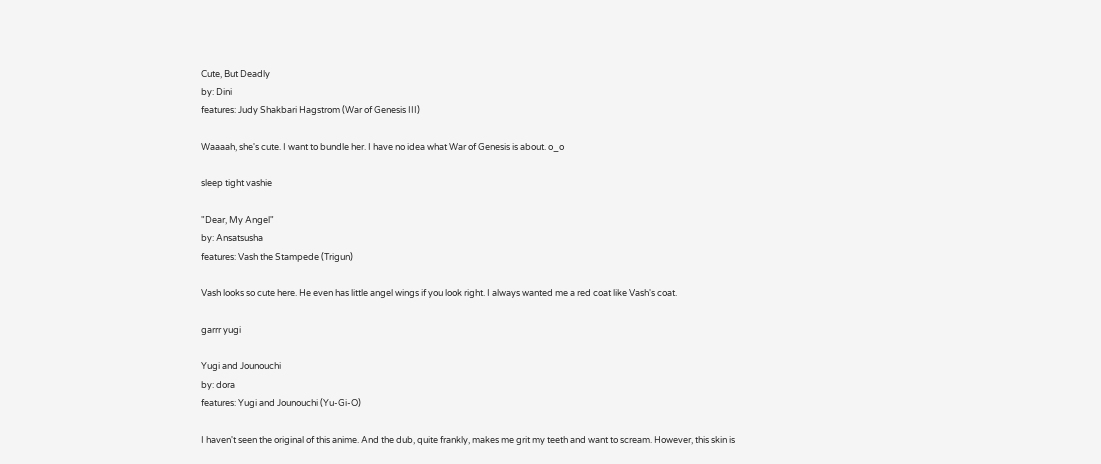Cute, But Deadly
by: Dini
features: Judy Shakbari Hagstrom (War of Genesis III)

Waaaah, she's cute. I want to bundle her. I have no idea what War of Genesis is about. o_o

sleep tight vashie

"Dear, My Angel"
by: Ansatsusha
features: Vash the Stampede (Trigun)

Vash looks so cute here. He even has little angel wings if you look right. I always wanted me a red coat like Vash's coat.

garrr yugi

Yugi and Jounouchi
by: dora
features: Yugi and Jounouchi (Yu-Gi-O)

I haven't seen the original of this anime. And the dub, quite frankly, makes me grit my teeth and want to scream. However, this skin is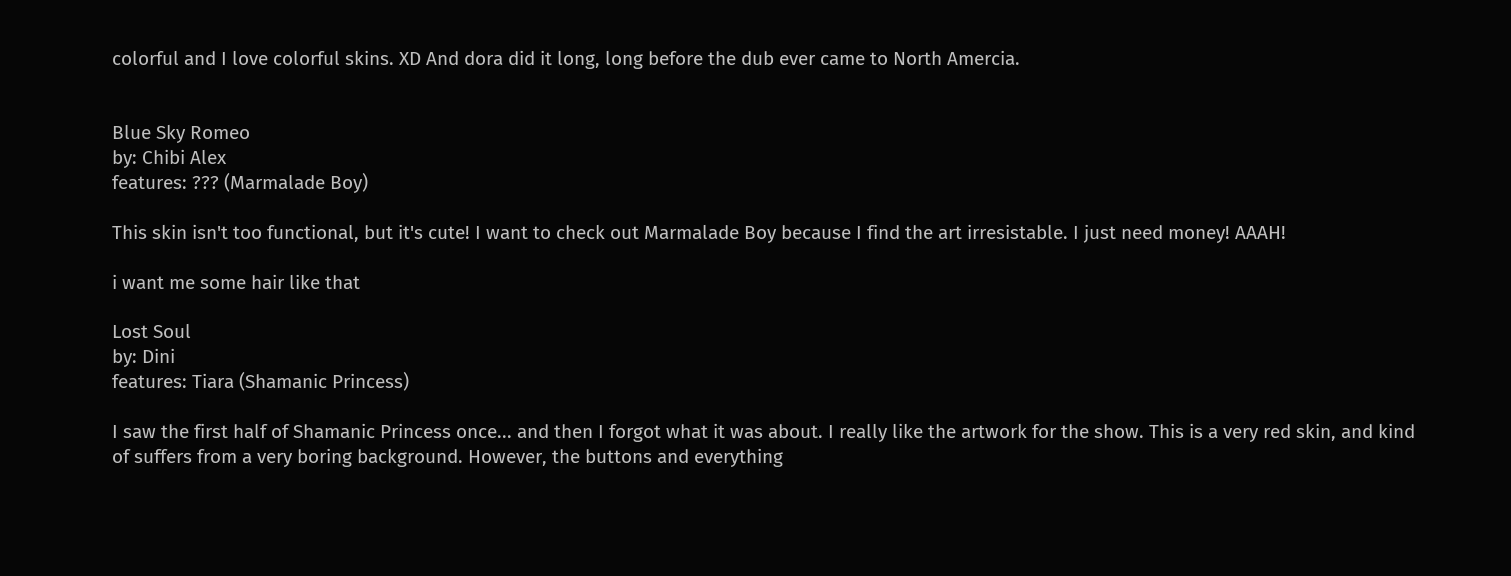colorful and I love colorful skins. XD And dora did it long, long before the dub ever came to North Amercia.


Blue Sky Romeo
by: Chibi Alex
features: ??? (Marmalade Boy)

This skin isn't too functional, but it's cute! I want to check out Marmalade Boy because I find the art irresistable. I just need money! AAAH!

i want me some hair like that

Lost Soul
by: Dini
features: Tiara (Shamanic Princess)

I saw the first half of Shamanic Princess once... and then I forgot what it was about. I really like the artwork for the show. This is a very red skin, and kind of suffers from a very boring background. However, the buttons and everything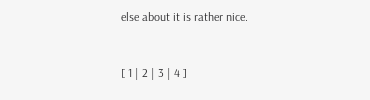else about it is rather nice.


[ 1 | 2 | 3 | 4 ]